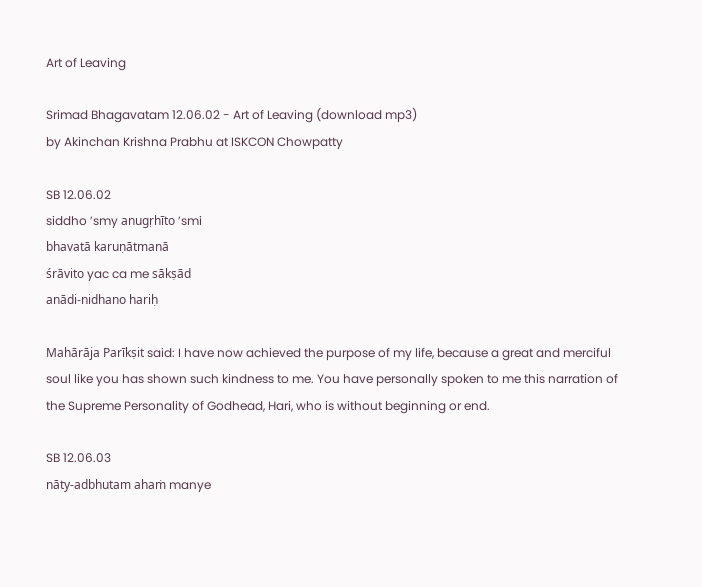Art of Leaving

Srimad Bhagavatam 12.06.02 - Art of Leaving (download mp3)
by Akinchan Krishna Prabhu at ISKCON Chowpatty

SB 12.06.02
siddho ’smy anugṛhīto ’smi
bhavatā karuṇātmanā
śrāvito yac ca me sākṣād
anādi-nidhano hariḥ

Mahārāja Parīkṣit said: I have now achieved the purpose of my life, because a great and merciful soul like you has shown such kindness to me. You have personally spoken to me this narration of the Supreme Personality of Godhead, Hari, who is without beginning or end.

SB 12.06.03
nāty-adbhutam ahaṁ manye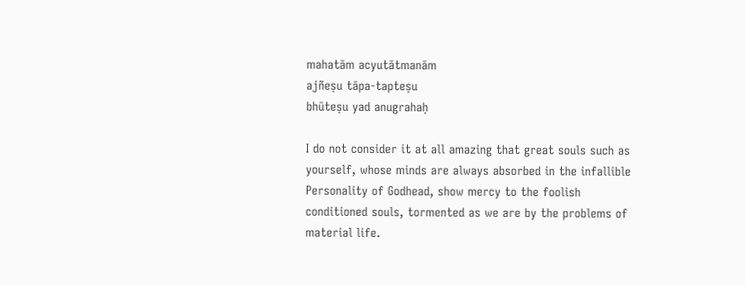mahatām acyutātmanām
ajñeṣu tāpa-tapteṣu
bhūteṣu yad anugrahaḥ

I do not consider it at all amazing that great souls such as yourself, whose minds are always absorbed in the infallible Personality of Godhead, show mercy to the foolish conditioned souls, tormented as we are by the problems of material life.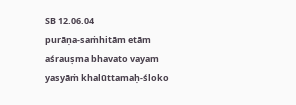SB 12.06.04
purāṇa-saṁhitām etām
aśrauṣma bhavato vayam
yasyāṁ khalūttamaḥ-śloko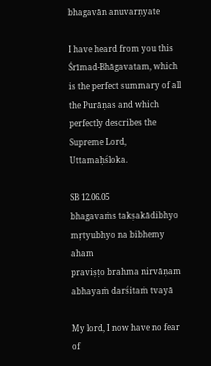bhagavān anuvarṇyate

I have heard from you this Śrīmad-Bhāgavatam, which is the perfect summary of all the Purāṇas and which perfectly describes the Supreme Lord, Uttamaḥśloka.

SB 12.06.05
bhagavaṁs takṣakādibhyo
mṛtyubhyo na bibhemy aham
praviṣṭo brahma nirvāṇam
abhayaṁ darśitaṁ tvayā

My lord, I now have no fear of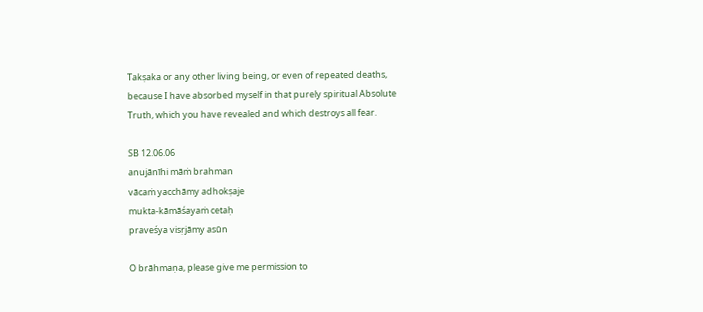Takṣaka or any other living being, or even of repeated deaths, because I have absorbed myself in that purely spiritual Absolute Truth, which you have revealed and which destroys all fear.

SB 12.06.06
anujānīhi māṁ brahman
vācaṁ yacchāmy adhokṣaje
mukta-kāmāśayaṁ cetaḥ
praveśya visṛjāmy asūn

O brāhmaṇa, please give me permission to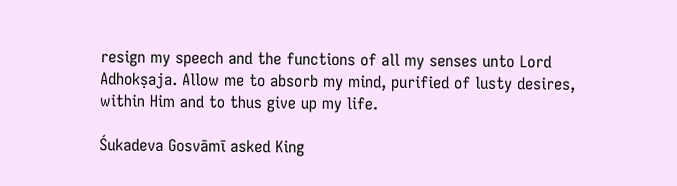resign my speech and the functions of all my senses unto Lord Adhokṣaja. Allow me to absorb my mind, purified of lusty desires, within Him and to thus give up my life.

Śukadeva Gosvāmī asked King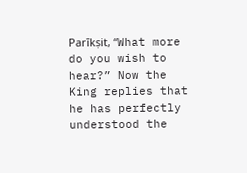Parīkṣit, “What more do you wish to hear?” Now the King replies that he has perfectly understood the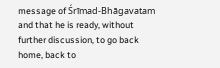message of Śrīmad-Bhāgavatam and that he is ready, without further discussion, to go back home, back to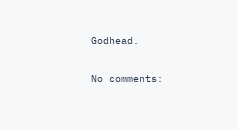Godhead.

No comments: